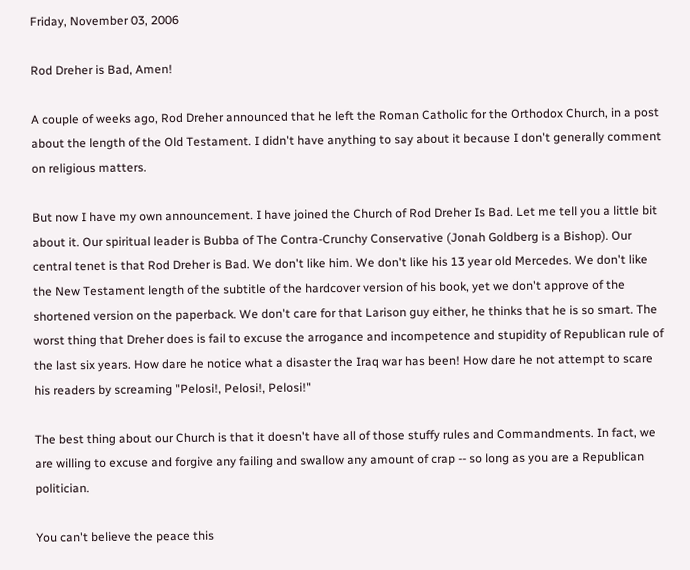Friday, November 03, 2006

Rod Dreher is Bad, Amen!

A couple of weeks ago, Rod Dreher announced that he left the Roman Catholic for the Orthodox Church, in a post about the length of the Old Testament. I didn't have anything to say about it because I don't generally comment on religious matters.

But now I have my own announcement. I have joined the Church of Rod Dreher Is Bad. Let me tell you a little bit about it. Our spiritual leader is Bubba of The Contra-Crunchy Conservative (Jonah Goldberg is a Bishop). Our central tenet is that Rod Dreher is Bad. We don't like him. We don't like his 13 year old Mercedes. We don't like the New Testament length of the subtitle of the hardcover version of his book, yet we don't approve of the shortened version on the paperback. We don't care for that Larison guy either, he thinks that he is so smart. The worst thing that Dreher does is fail to excuse the arrogance and incompetence and stupidity of Republican rule of the last six years. How dare he notice what a disaster the Iraq war has been! How dare he not attempt to scare his readers by screaming "Pelosi!, Pelosi!, Pelosi!"

The best thing about our Church is that it doesn't have all of those stuffy rules and Commandments. In fact, we are willing to excuse and forgive any failing and swallow any amount of crap -- so long as you are a Republican politician.

You can't believe the peace this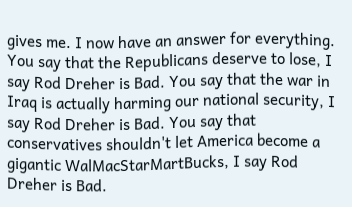gives me. I now have an answer for everything. You say that the Republicans deserve to lose, I say Rod Dreher is Bad. You say that the war in Iraq is actually harming our national security, I say Rod Dreher is Bad. You say that conservatives shouldn't let America become a gigantic WalMacStarMartBucks, I say Rod Dreher is Bad.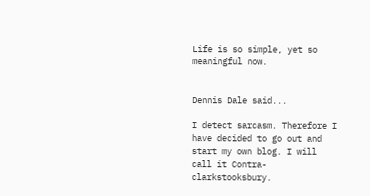Life is so simple, yet so meaningful now.


Dennis Dale said...

I detect sarcasm. Therefore I have decided to go out and start my own blog. I will call it Contra-clarkstooksbury.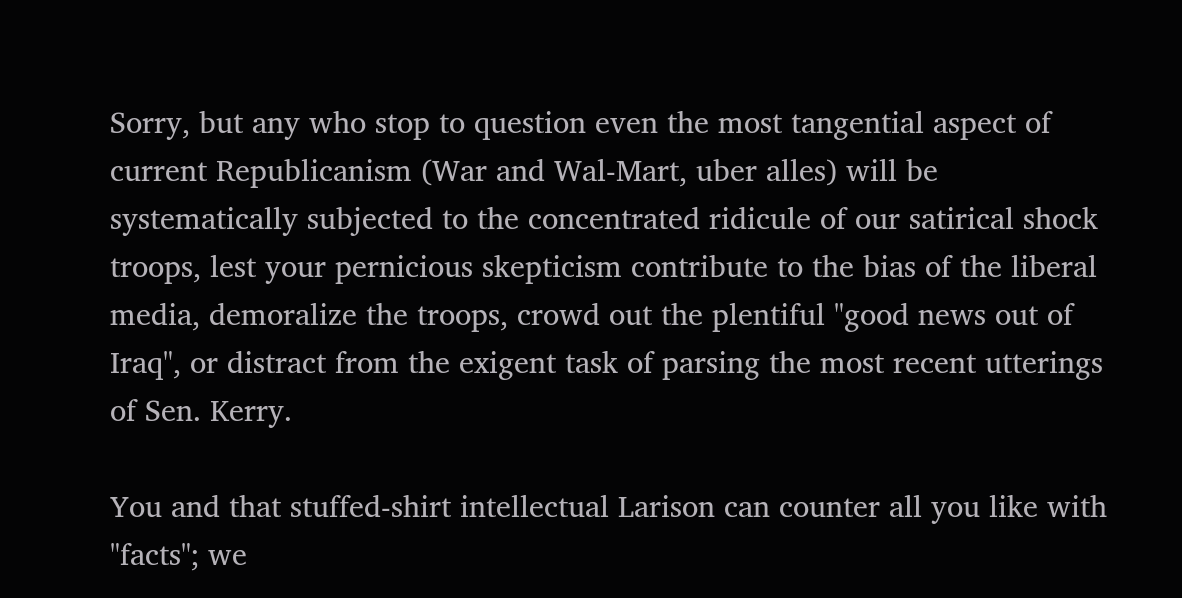Sorry, but any who stop to question even the most tangential aspect of current Republicanism (War and Wal-Mart, uber alles) will be systematically subjected to the concentrated ridicule of our satirical shock troops, lest your pernicious skepticism contribute to the bias of the liberal media, demoralize the troops, crowd out the plentiful "good news out of Iraq", or distract from the exigent task of parsing the most recent utterings of Sen. Kerry.

You and that stuffed-shirt intellectual Larison can counter all you like with "facts"; we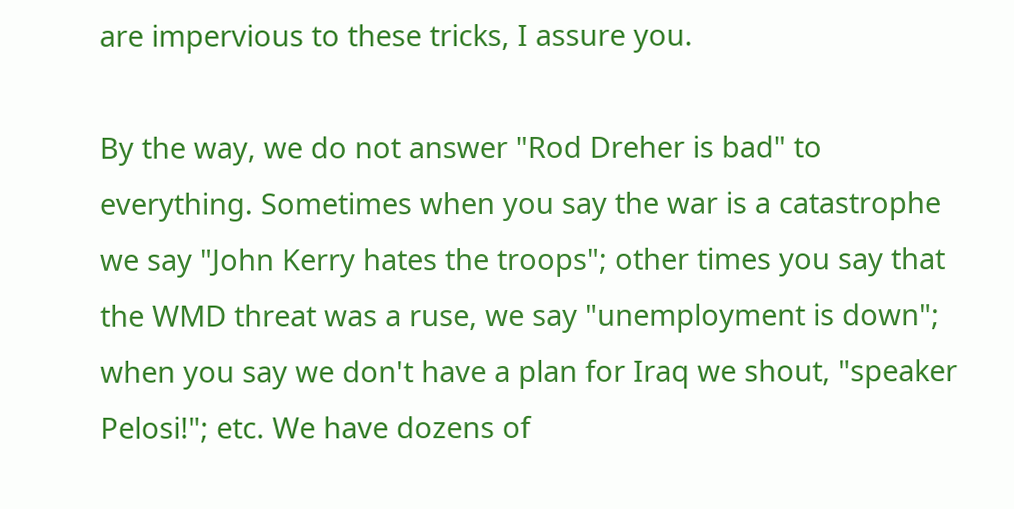are impervious to these tricks, I assure you.

By the way, we do not answer "Rod Dreher is bad" to everything. Sometimes when you say the war is a catastrophe we say "John Kerry hates the troops"; other times you say that the WMD threat was a ruse, we say "unemployment is down"; when you say we don't have a plan for Iraq we shout, "speaker Pelosi!"; etc. We have dozens of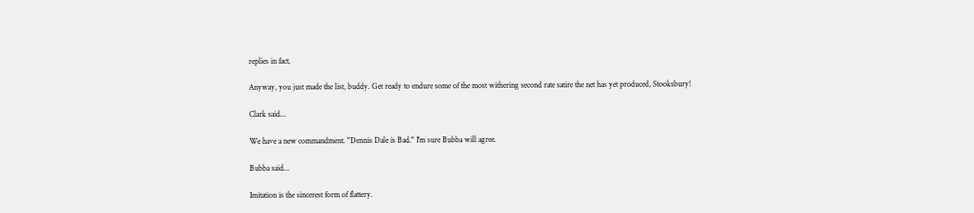replies in fact.

Anyway, you just made the list, buddy. Get ready to endure some of the most withering second rate satire the net has yet produced, Stooksbury!

Clark said...

We have a new commandment. "Dennis Dale is Bad." I'm sure Bubba will agree.

Bubba said...

Imitation is the sincerest form of flattery.